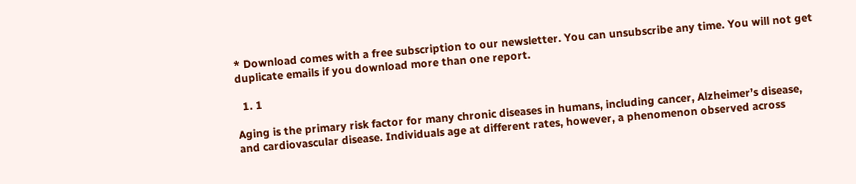* Download comes with a free subscription to our newsletter. You can unsubscribe any time. You will not get duplicate emails if you download more than one report.

  1. 1

Aging is the primary risk factor for many chronic diseases in humans, including cancer, Alzheimer’s disease, and cardiovascular disease. Individuals age at different rates, however, a phenomenon observed across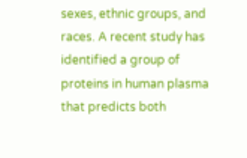sexes, ethnic groups, and races. A recent study has identified a group of proteins in human plasma that predicts both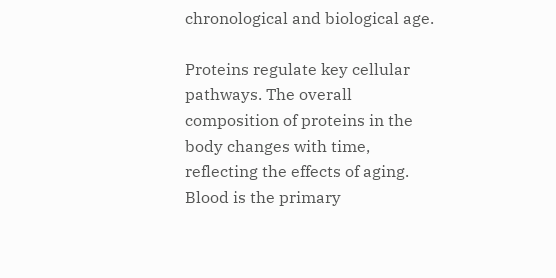chronological and biological age.

Proteins regulate key cellular pathways. The overall composition of proteins in the body changes with time, reflecting the effects of aging. Blood is the primary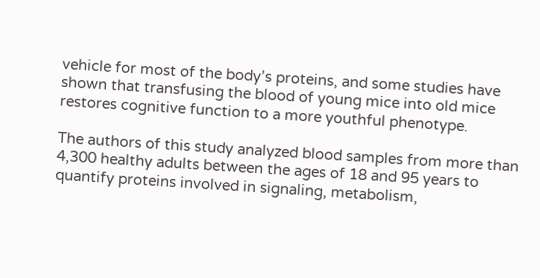vehicle for most of the body’s proteins, and some studies have shown that transfusing the blood of young mice into old mice restores cognitive function to a more youthful phenotype.

The authors of this study analyzed blood samples from more than 4,300 healthy adults between the ages of 18 and 95 years to quantify proteins involved in signaling, metabolism,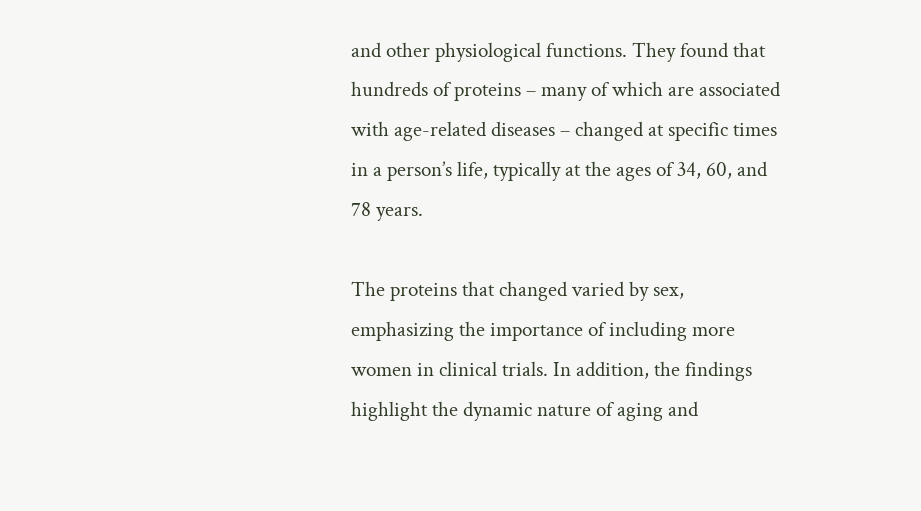and other physiological functions. They found that hundreds of proteins – many of which are associated with age-related diseases – changed at specific times in a person’s life, typically at the ages of 34, 60, and 78 years.

The proteins that changed varied by sex, emphasizing the importance of including more women in clinical trials. In addition, the findings highlight the dynamic nature of aging and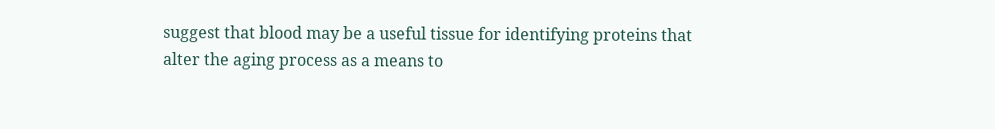suggest that blood may be a useful tissue for identifying proteins that alter the aging process as a means to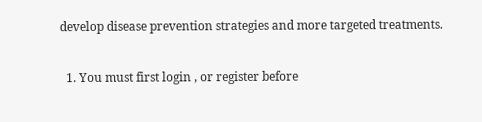develop disease prevention strategies and more targeted treatments.

  1. You must first login , or register before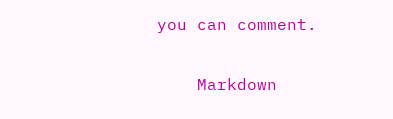you can comment.

    Markdown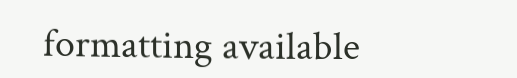formatting available